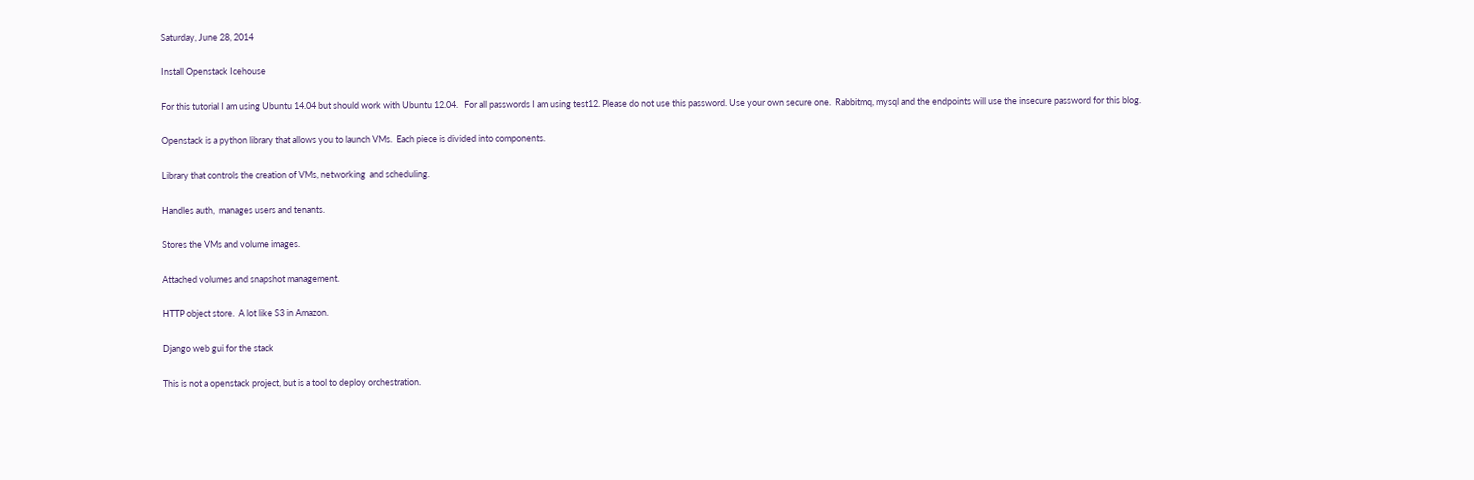Saturday, June 28, 2014

Install Openstack Icehouse

For this tutorial I am using Ubuntu 14.04 but should work with Ubuntu 12.04.   For all passwords I am using test12. Please do not use this password. Use your own secure one.  Rabbitmq, mysql and the endpoints will use the insecure password for this blog.

Openstack is a python library that allows you to launch VMs.  Each piece is divided into components.

Library that controls the creation of VMs, networking  and scheduling.

Handles auth,  manages users and tenants.

Stores the VMs and volume images.

Attached volumes and snapshot management.

HTTP object store.  A lot like S3 in Amazon.

Django web gui for the stack

This is not a openstack project, but is a tool to deploy orchestration.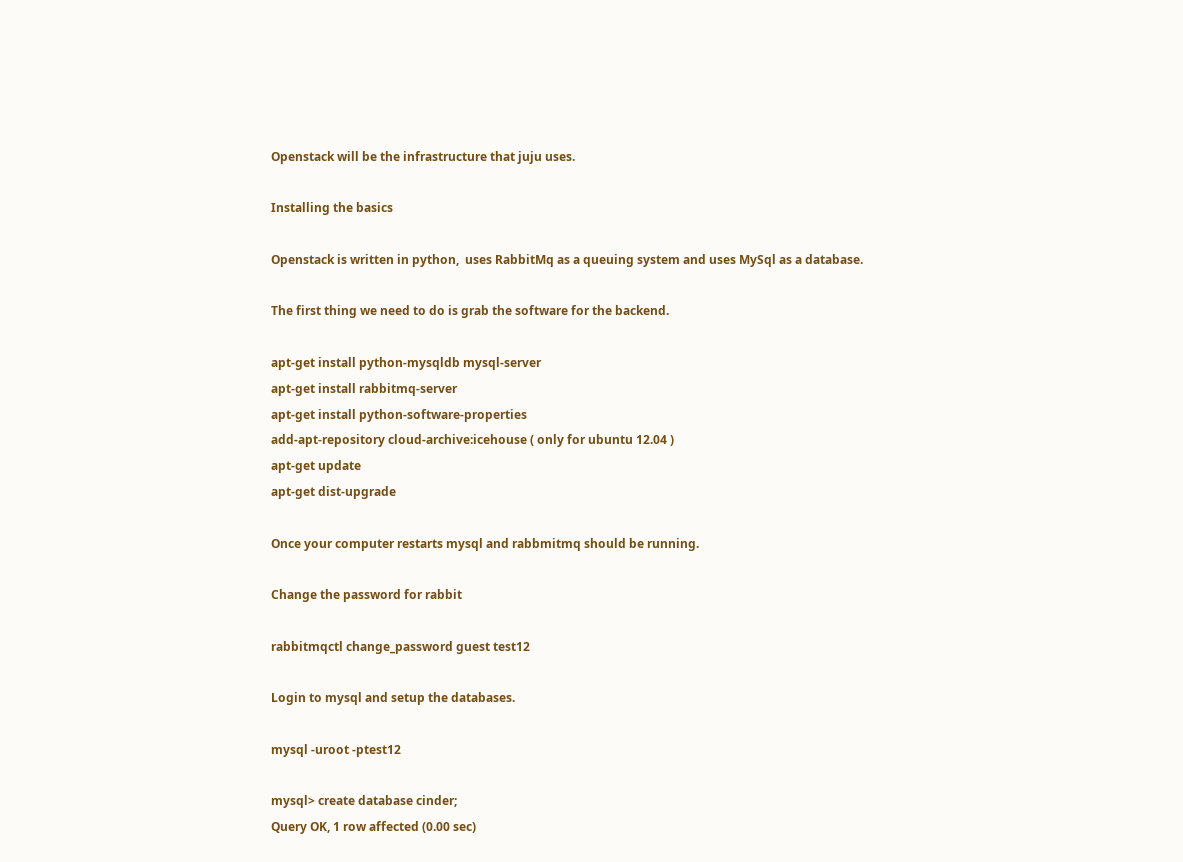Openstack will be the infrastructure that juju uses.

Installing the basics

Openstack is written in python,  uses RabbitMq as a queuing system and uses MySql as a database.

The first thing we need to do is grab the software for the backend.

apt-get install python-mysqldb mysql-server
apt-get install rabbitmq-server
apt-get install python-software-properties
add-apt-repository cloud-archive:icehouse ( only for ubuntu 12.04 )
apt-get update
apt-get dist-upgrade

Once your computer restarts mysql and rabbmitmq should be running.

Change the password for rabbit

rabbitmqctl change_password guest test12

Login to mysql and setup the databases.

mysql -uroot -ptest12

mysql> create database cinder;
Query OK, 1 row affected (0.00 sec)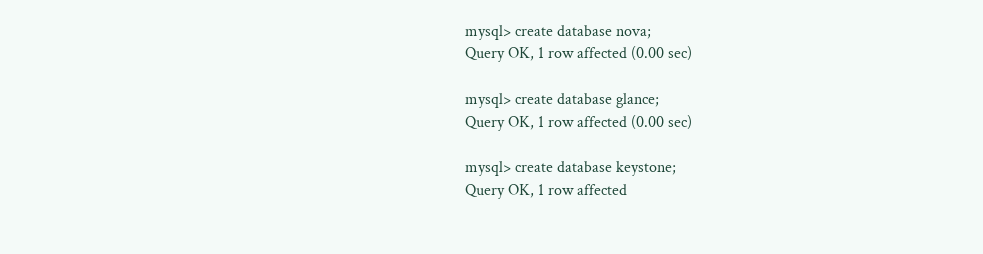mysql> create database nova;
Query OK, 1 row affected (0.00 sec)

mysql> create database glance;
Query OK, 1 row affected (0.00 sec)

mysql> create database keystone;
Query OK, 1 row affected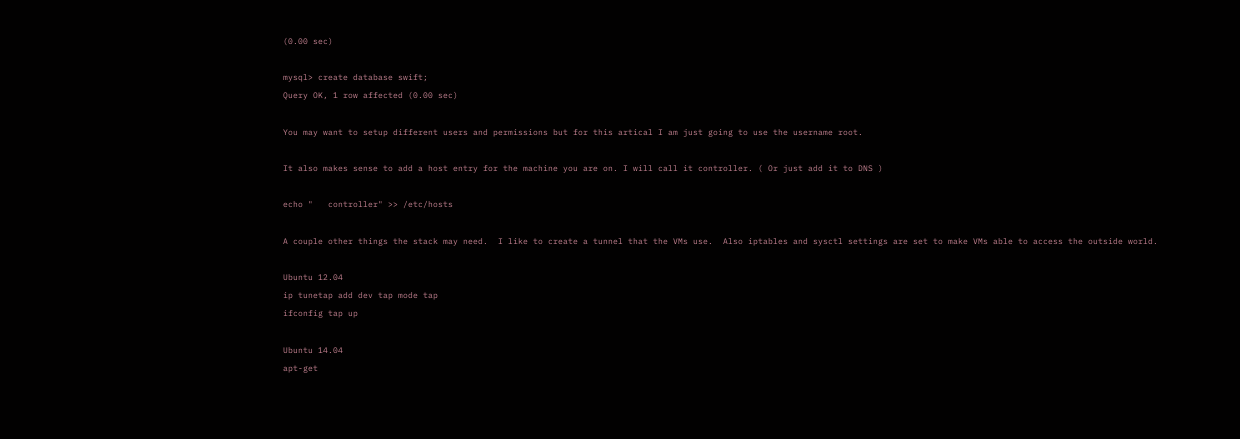(0.00 sec)

mysql> create database swift;
Query OK, 1 row affected (0.00 sec)

You may want to setup different users and permissions but for this artical I am just going to use the username root.

It also makes sense to add a host entry for the machine you are on. I will call it controller. ( Or just add it to DNS )

echo "   controller" >> /etc/hosts

A couple other things the stack may need.  I like to create a tunnel that the VMs use.  Also iptables and sysctl settings are set to make VMs able to access the outside world.

Ubuntu 12.04
ip tunetap add dev tap mode tap
ifconfig tap up

Ubuntu 14.04
apt-get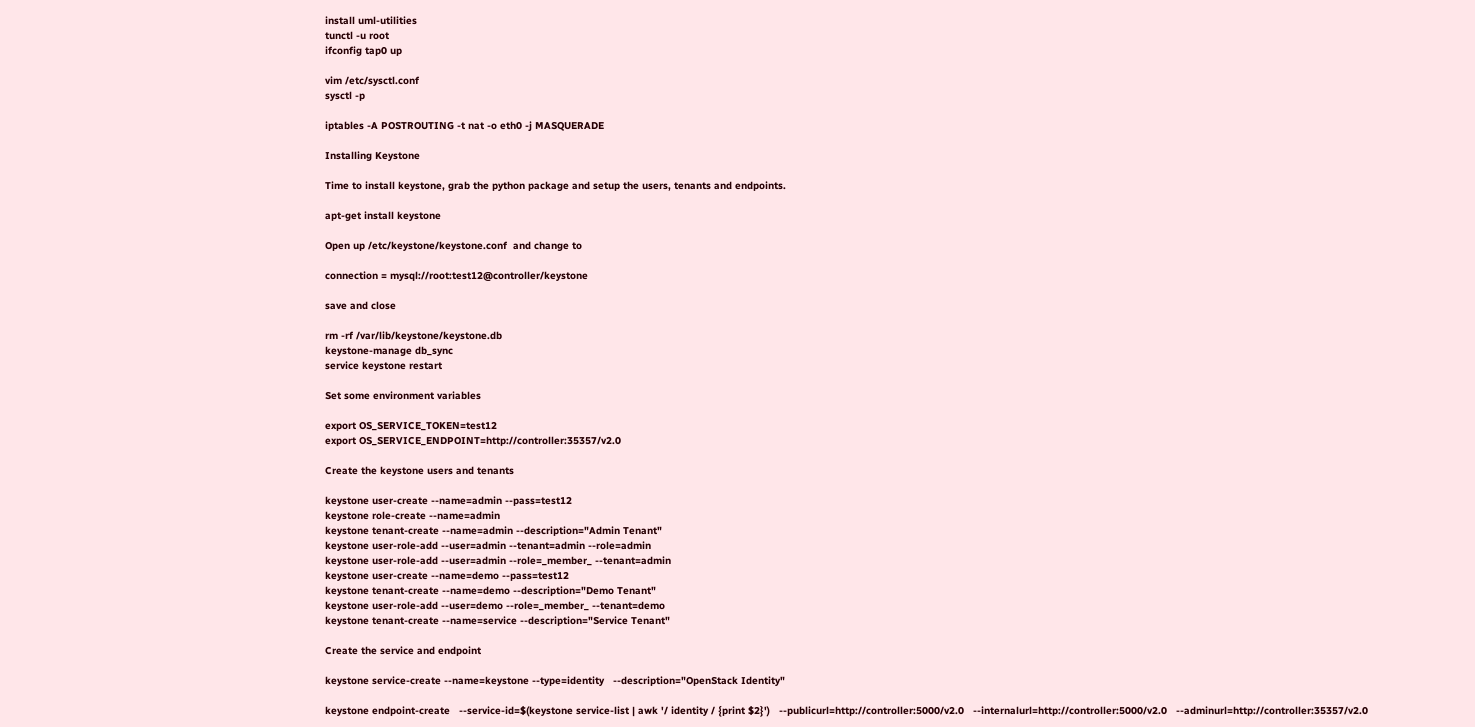install uml-utilities
tunctl -u root
ifconfig tap0 up

vim /etc/sysctl.conf
sysctl -p

iptables -A POSTROUTING -t nat -o eth0 -j MASQUERADE

Installing Keystone

Time to install keystone, grab the python package and setup the users, tenants and endpoints.

apt-get install keystone

Open up /etc/keystone/keystone.conf  and change to

connection = mysql://root:test12@controller/keystone

save and close

rm -rf /var/lib/keystone/keystone.db
keystone-manage db_sync
service keystone restart

Set some environment variables

export OS_SERVICE_TOKEN=test12
export OS_SERVICE_ENDPOINT=http://controller:35357/v2.0

Create the keystone users and tenants

keystone user-create --name=admin --pass=test12
keystone role-create --name=admin
keystone tenant-create --name=admin --description="Admin Tenant"
keystone user-role-add --user=admin --tenant=admin --role=admin
keystone user-role-add --user=admin --role=_member_ --tenant=admin
keystone user-create --name=demo --pass=test12
keystone tenant-create --name=demo --description="Demo Tenant"
keystone user-role-add --user=demo --role=_member_ --tenant=demo
keystone tenant-create --name=service --description="Service Tenant"

Create the service and endpoint

keystone service-create --name=keystone --type=identity   --description="OpenStack Identity"

keystone endpoint-create   --service-id=$(keystone service-list | awk '/ identity / {print $2}')   --publicurl=http://controller:5000/v2.0   --internalurl=http://controller:5000/v2.0   --adminurl=http://controller:35357/v2.0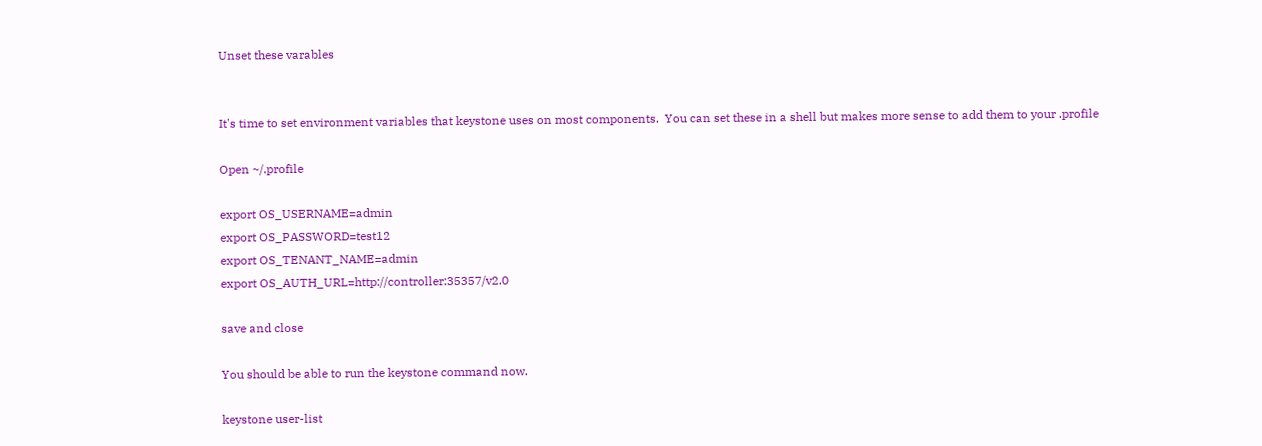Unset these varables


It's time to set environment variables that keystone uses on most components.  You can set these in a shell but makes more sense to add them to your .profile

Open ~/.profile

export OS_USERNAME=admin
export OS_PASSWORD=test12
export OS_TENANT_NAME=admin
export OS_AUTH_URL=http://controller:35357/v2.0

save and close

You should be able to run the keystone command now.

keystone user-list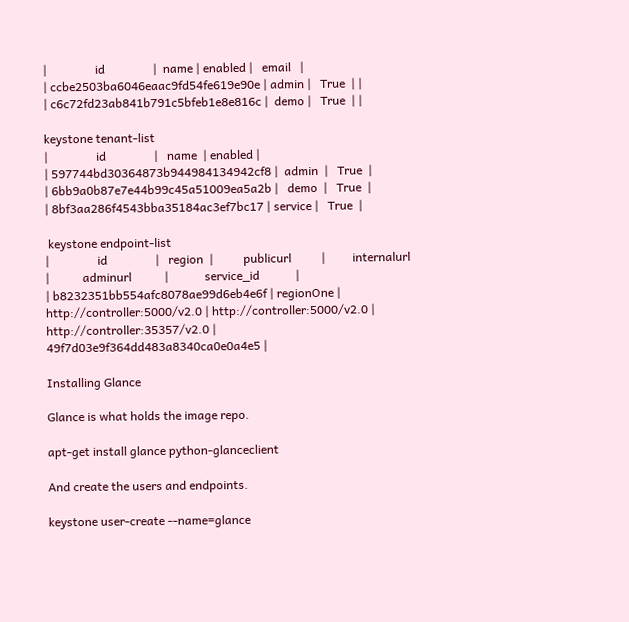|                id                |  name | enabled |   email   |
| ccbe2503ba6046eaac9fd54fe619e90e | admin |   True  | |
| c6c72fd23ab841b791c5bfeb1e8e816c |  demo |   True  | |

keystone tenant-list
|                id                |   name  | enabled |
| 597744bd30364873b944984134942cf8 |  admin  |   True  |
| 6bb9a0b87e7e44b99c45a51009ea5a2b |   demo  |   True  |
| 8bf3aa286f4543bba35184ac3ef7bc17 | service |   True  |

 keystone endpoint-list
|                id                |   region  |          publicurl          |         internalurl         |           adminurl           |            service_id            |
| b8232351bb554afc8078ae99d6eb4e6f | regionOne | http://controller:5000/v2.0 | http://controller:5000/v2.0 | http://controller:35357/v2.0 | 49f7d03e9f364dd483a8340ca0e0a4e5 |

Installing Glance

Glance is what holds the image repo.

apt-get install glance python-glanceclient

And create the users and endpoints.

keystone user-create --name=glance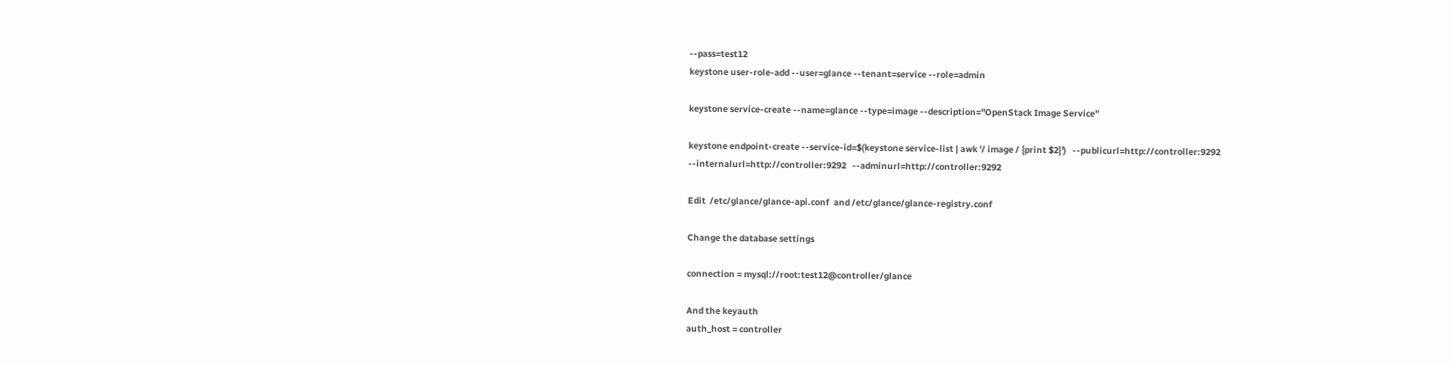--pass=test12
keystone user-role-add --user=glance --tenant=service --role=admin

keystone service-create --name=glance --type=image --description="OpenStack Image Service"

keystone endpoint-create --service-id=$(keystone service-list | awk '/ image / {print $2}')   --publicurl=http://controller:9292  --internalurl=http://controller:9292   --adminurl=http://controller:9292

Edit  /etc/glance/glance-api.conf  and /etc/glance/glance-registry.conf

Change the database settings

connection = mysql://root:test12@controller/glance

And the keyauth
auth_host = controller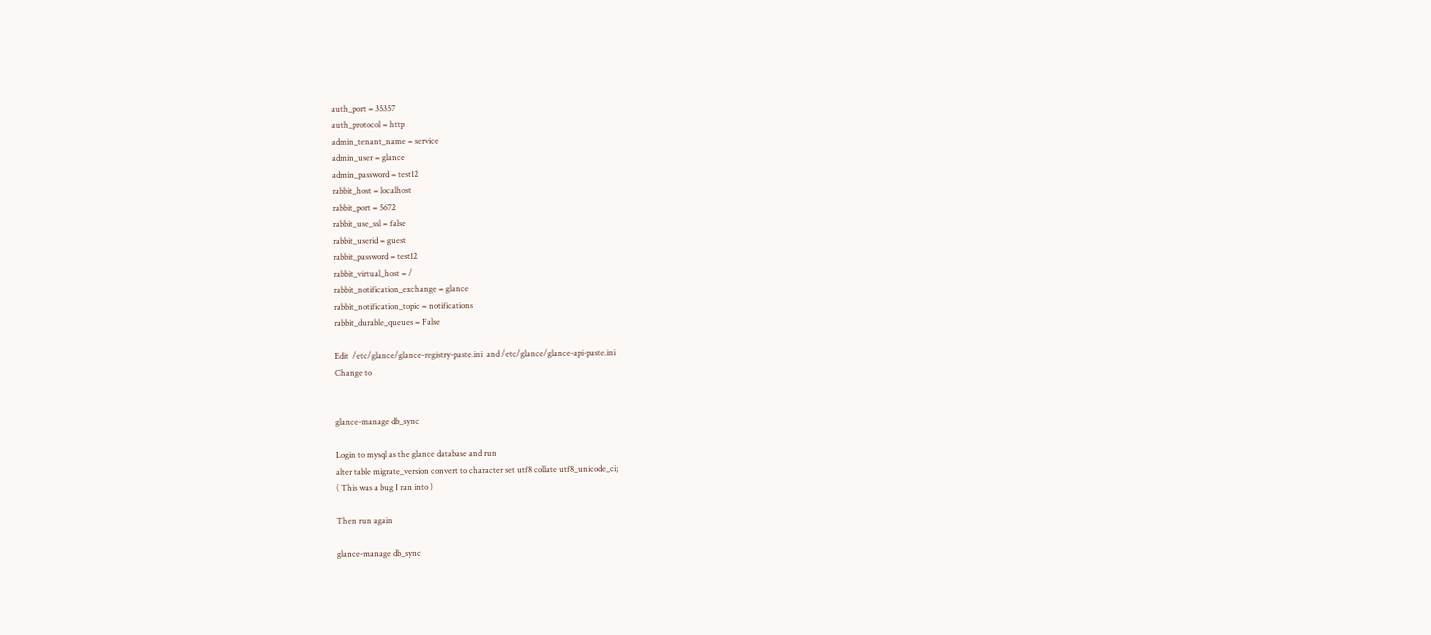auth_port = 35357
auth_protocol = http
admin_tenant_name = service
admin_user = glance
admin_password = test12
rabbit_host = localhost
rabbit_port = 5672
rabbit_use_ssl = false
rabbit_userid = guest
rabbit_password = test12
rabbit_virtual_host = /
rabbit_notification_exchange = glance
rabbit_notification_topic = notifications
rabbit_durable_queues = False

Edit  /etc/glance/glance-registry-paste.ini  and /etc/glance/glance-api-paste.ini
Change to


glance-manage db_sync

Login to mysql as the glance database and run
alter table migrate_version convert to character set utf8 collate utf8_unicode_ci;
( This was a bug I ran into )

Then run again

glance-manage db_sync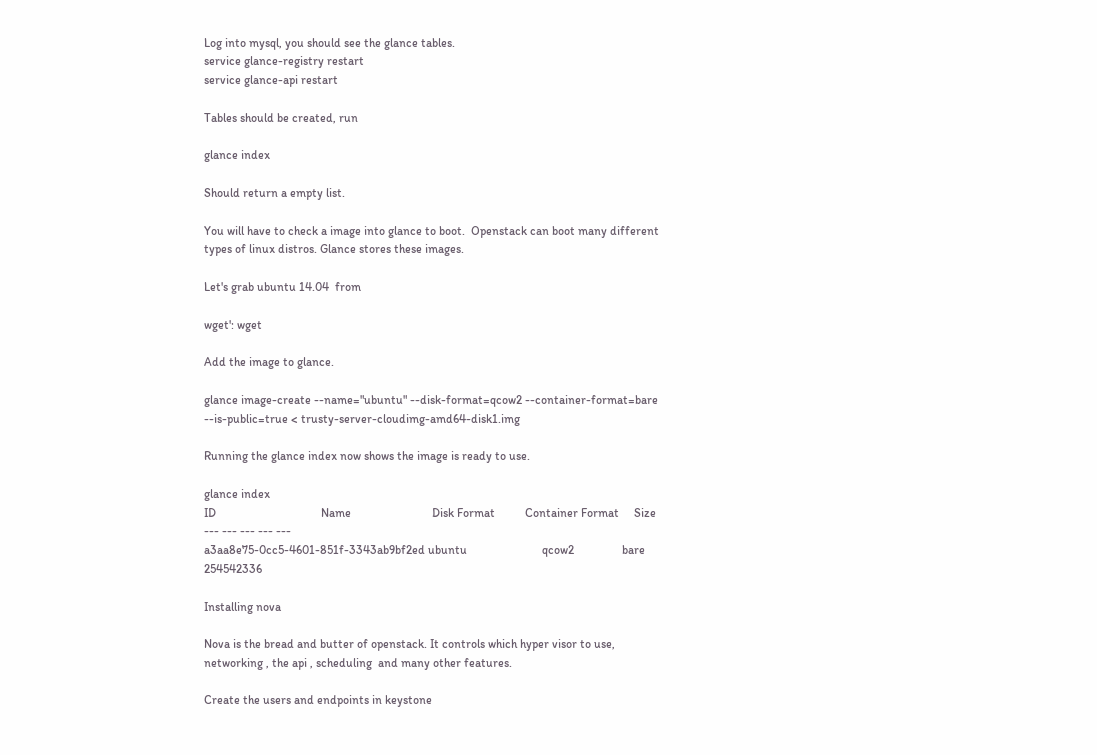Log into mysql, you should see the glance tables.
service glance-registry restart
service glance-api restart

Tables should be created, run

glance index

Should return a empty list.

You will have to check a image into glance to boot.  Openstack can boot many different types of linux distros. Glance stores these images.

Let's grab ubuntu 14.04  from

wget': wget

Add the image to glance.

glance image-create --name="ubuntu" --disk-format=qcow2 --container-format=bare --is-public=true < trusty-server-cloudimg-amd64-disk1.img

Running the glance index now shows the image is ready to use.

glance index
ID                                   Name                           Disk Format          Container Format     Size
--- --- --- --- ---
a3aa8e75-0cc5-4601-851f-3343ab9bf2ed ubuntu                         qcow2                bare                      254542336

Installing nova

Nova is the bread and butter of openstack. It controls which hyper visor to use, networking , the api , scheduling  and many other features.

Create the users and endpoints in keystone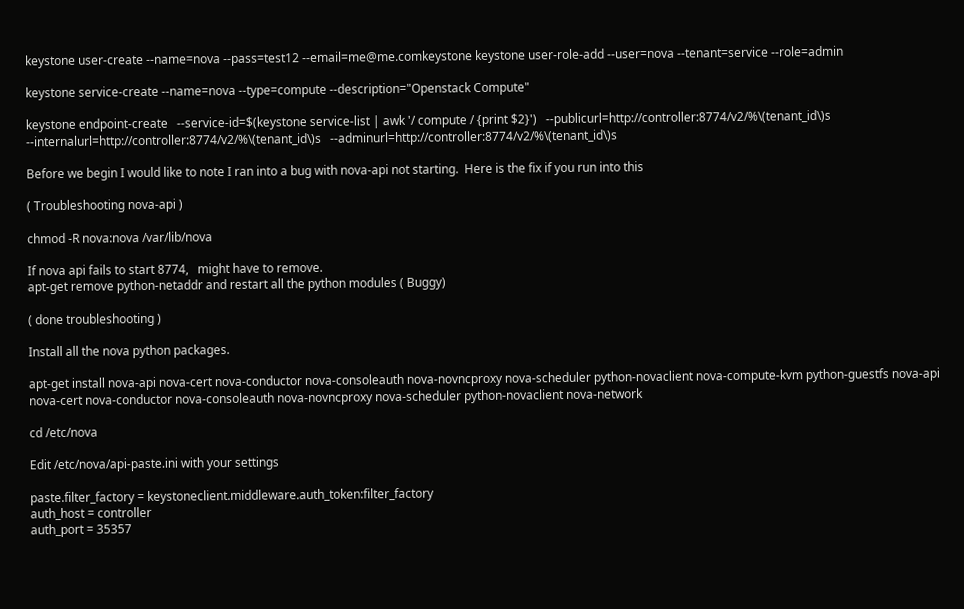keystone user-create --name=nova --pass=test12 --email=me@me.comkeystone keystone user-role-add --user=nova --tenant=service --role=admin

keystone service-create --name=nova --type=compute --description="Openstack Compute"

keystone endpoint-create   --service-id=$(keystone service-list | awk '/ compute / {print $2}')   --publicurl=http://controller:8774/v2/%\(tenant_id\)s   --internalurl=http://controller:8774/v2/%\(tenant_id\)s   --adminurl=http://controller:8774/v2/%\(tenant_id\)s

Before we begin I would like to note I ran into a bug with nova-api not starting.  Here is the fix if you run into this

( Troubleshooting nova-api )

chmod -R nova:nova /var/lib/nova

If nova api fails to start 8774,   might have to remove.
apt-get remove python-netaddr and restart all the python modules ( Buggy)

( done troubleshooting )

Install all the nova python packages.

apt-get install nova-api nova-cert nova-conductor nova-consoleauth nova-novncproxy nova-scheduler python-novaclient nova-compute-kvm python-guestfs nova-api nova-cert nova-conductor nova-consoleauth nova-novncproxy nova-scheduler python-novaclient nova-network

cd /etc/nova

Edit /etc/nova/api-paste.ini with your settings

paste.filter_factory = keystoneclient.middleware.auth_token:filter_factory
auth_host = controller
auth_port = 35357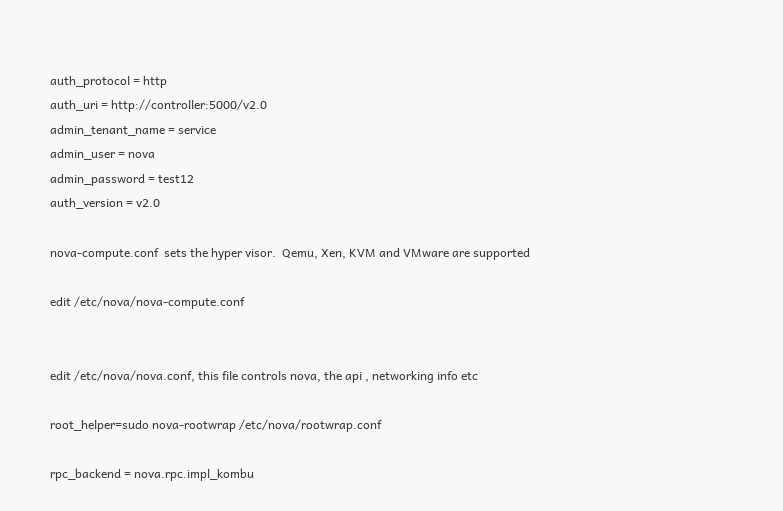auth_protocol = http
auth_uri = http://controller:5000/v2.0
admin_tenant_name = service
admin_user = nova
admin_password = test12
auth_version = v2.0

nova-compute.conf  sets the hyper visor.  Qemu, Xen, KVM and VMware are supported

edit /etc/nova/nova-compute.conf


edit /etc/nova/nova.conf, this file controls nova, the api , networking info etc

root_helper=sudo nova-rootwrap /etc/nova/rootwrap.conf

rpc_backend = nova.rpc.impl_kombu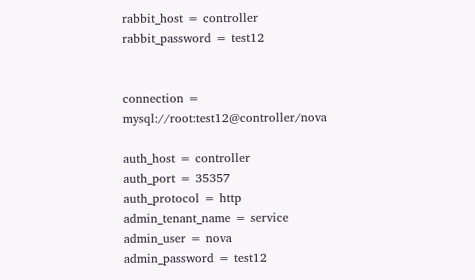rabbit_host = controller
rabbit_password = test12


connection = mysql://root:test12@controller/nova

auth_host = controller
auth_port = 35357
auth_protocol = http
admin_tenant_name = service
admin_user = nova
admin_password = test12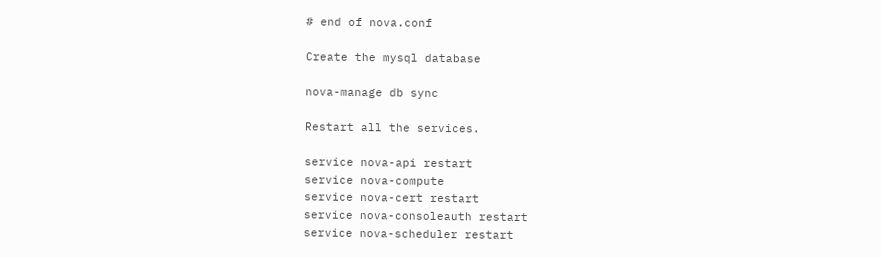# end of nova.conf

Create the mysql database

nova-manage db sync

Restart all the services.

service nova-api restart
service nova-compute
service nova-cert restart
service nova-consoleauth restart
service nova-scheduler restart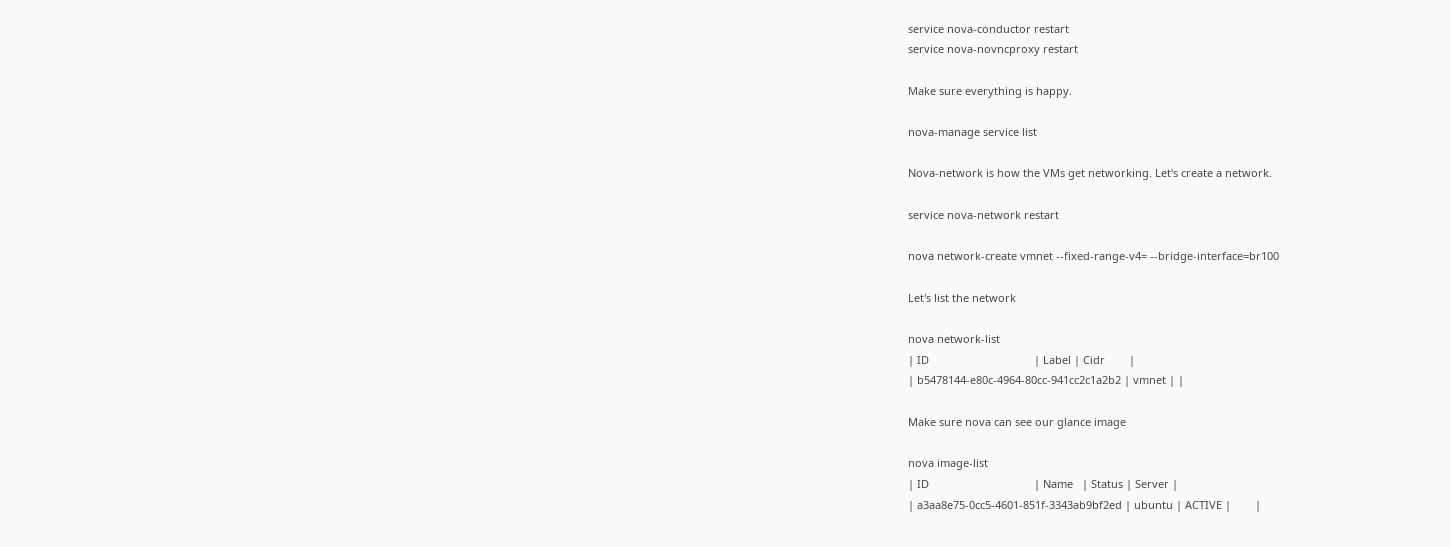service nova-conductor restart
service nova-novncproxy restart

Make sure everything is happy.

nova-manage service list

Nova-network is how the VMs get networking. Let's create a network.

service nova-network restart

nova network-create vmnet --fixed-range-v4= --bridge-interface=br100

Let's list the network

nova network-list
| ID                                   | Label | Cidr        |
| b5478144-e80c-4964-80cc-941cc2c1a2b2 | vmnet | |

Make sure nova can see our glance image

nova image-list
| ID                                   | Name   | Status | Server |
| a3aa8e75-0cc5-4601-851f-3343ab9bf2ed | ubuntu | ACTIVE |        |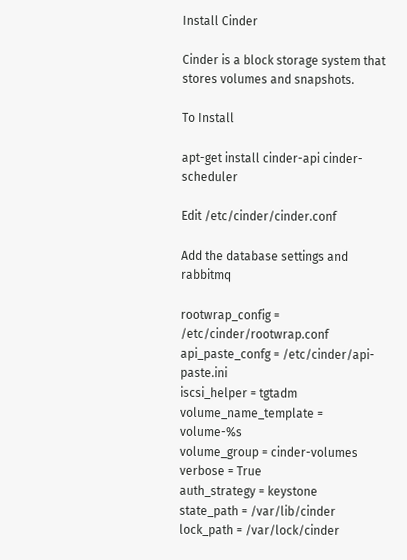Install Cinder

Cinder is a block storage system that stores volumes and snapshots.

To Install

apt-get install cinder-api cinder-scheduler

Edit /etc/cinder/cinder.conf

Add the database settings and rabbitmq

rootwrap_config = /etc/cinder/rootwrap.conf
api_paste_confg = /etc/cinder/api-paste.ini
iscsi_helper = tgtadm
volume_name_template = volume-%s
volume_group = cinder-volumes
verbose = True
auth_strategy = keystone
state_path = /var/lib/cinder
lock_path = /var/lock/cinder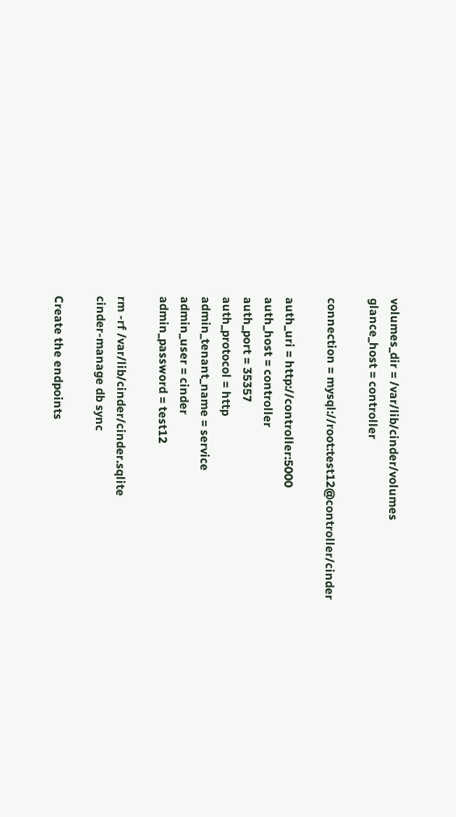volumes_dir = /var/lib/cinder/volumes
glance_host = controller

connection = mysql://root:test12@controller/cinder

auth_uri = http://controller:5000
auth_host = controller
auth_port = 35357
auth_protocol = http
admin_tenant_name = service
admin_user = cinder
admin_password = test12

rm -rf /var/lib/cinder/cinder.sqlite
cinder-manage db sync

Create the endpoints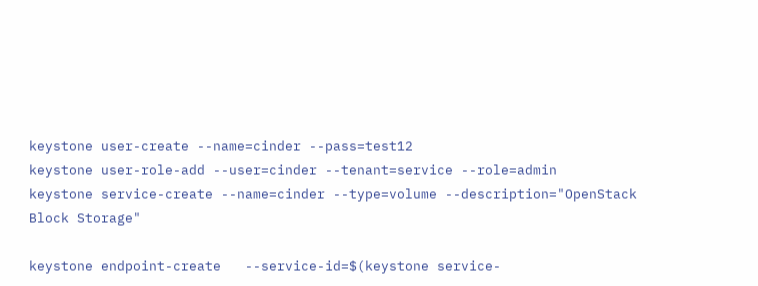keystone user-create --name=cinder --pass=test12
keystone user-role-add --user=cinder --tenant=service --role=admin
keystone service-create --name=cinder --type=volume --description="OpenStack Block Storage"

keystone endpoint-create   --service-id=$(keystone service-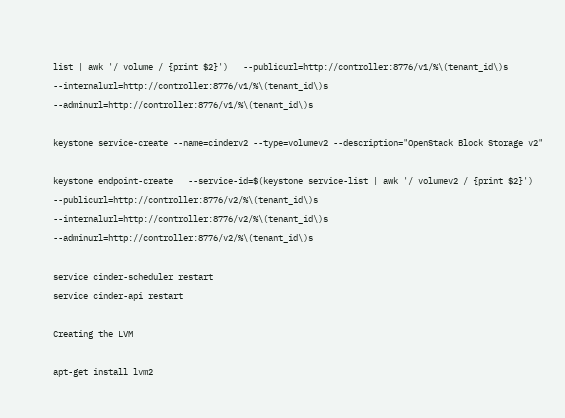list | awk '/ volume / {print $2}')   --publicurl=http://controller:8776/v1/%\(tenant_id\)s   --internalurl=http://controller:8776/v1/%\(tenant_id\)s   --adminurl=http://controller:8776/v1/%\(tenant_id\)s

keystone service-create --name=cinderv2 --type=volumev2 --description="OpenStack Block Storage v2"

keystone endpoint-create   --service-id=$(keystone service-list | awk '/ volumev2 / {print $2}')   --publicurl=http://controller:8776/v2/%\(tenant_id\)s   --internalurl=http://controller:8776/v2/%\(tenant_id\)s   --adminurl=http://controller:8776/v2/%\(tenant_id\)s

service cinder-scheduler restart
service cinder-api restart

Creating the LVM

apt-get install lvm2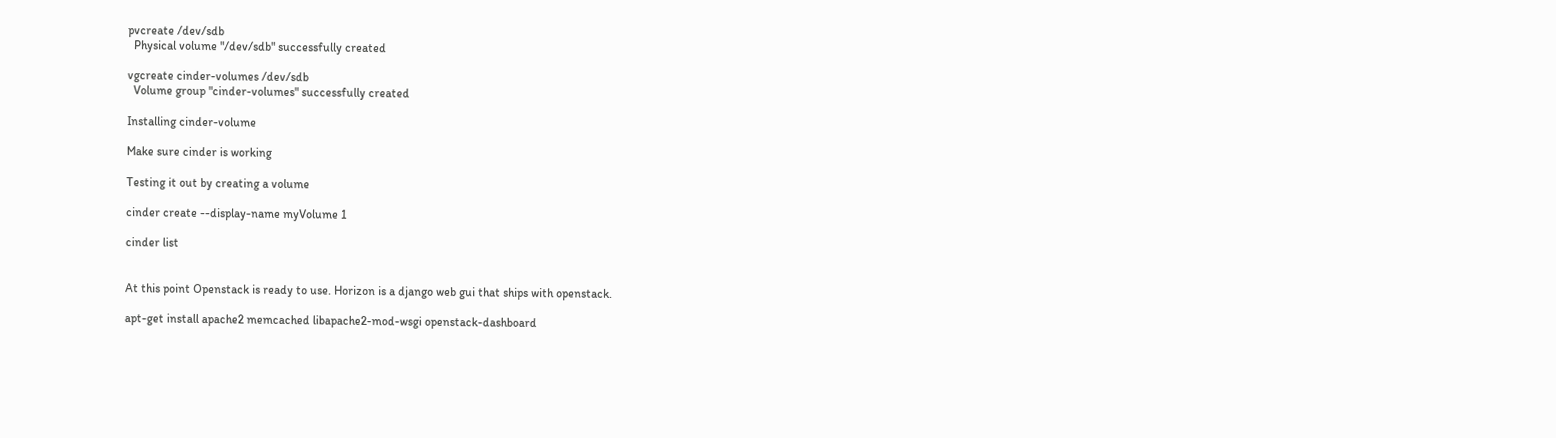pvcreate /dev/sdb
  Physical volume "/dev/sdb" successfully created

vgcreate cinder-volumes /dev/sdb
  Volume group "cinder-volumes" successfully created

Installing cinder-volume

Make sure cinder is working

Testing it out by creating a volume

cinder create --display-name myVolume 1

cinder list


At this point Openstack is ready to use. Horizon is a django web gui that ships with openstack.

apt-get install apache2 memcached libapache2-mod-wsgi openstack-dashboard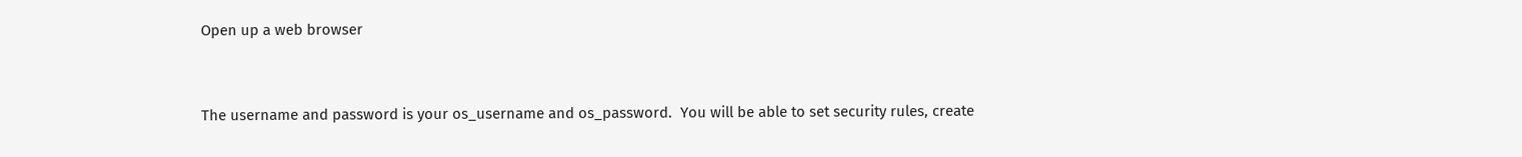Open up a web browser


The username and password is your os_username and os_password.  You will be able to set security rules, create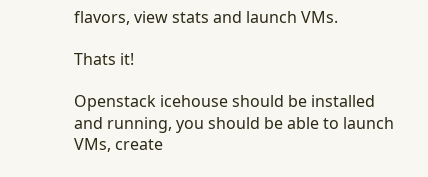flavors, view stats and launch VMs.

Thats it!

Openstack icehouse should be installed and running, you should be able to launch VMs, create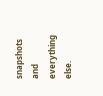snapshots and everything else.